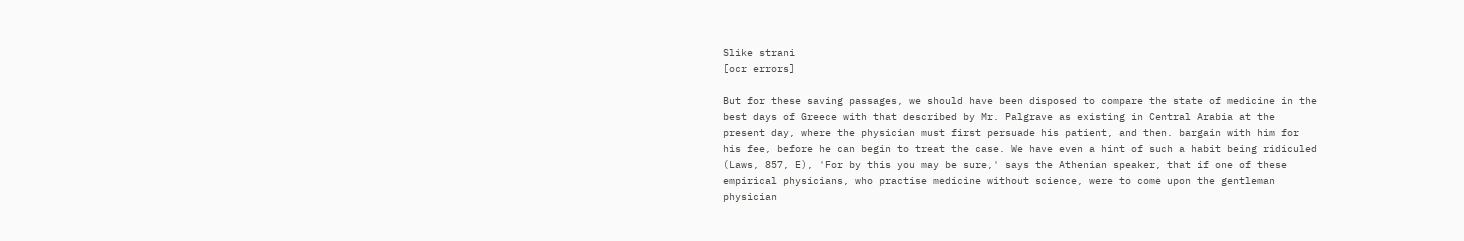Slike strani
[ocr errors]

But for these saving passages, we should have been disposed to compare the state of medicine in the best days of Greece with that described by Mr. Palgrave as existing in Central Arabia at the present day, where the physician must first persuade his patient, and then. bargain with him for his fee, before he can begin to treat the case. We have even a hint of such a habit being ridiculed (Laws, 857, E), 'For by this you may be sure,' says the Athenian speaker, that if one of these empirical physicians, who practise medicine without science, were to come upon the gentleman physician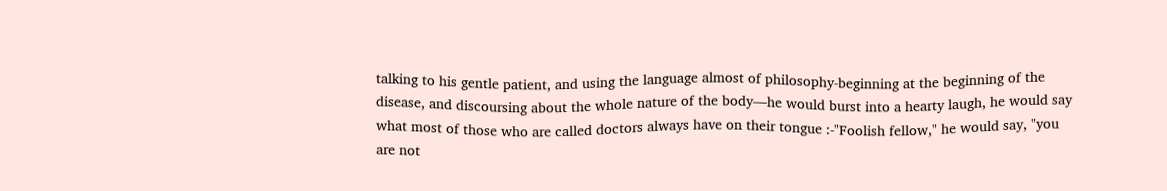talking to his gentle patient, and using the language almost of philosophy-beginning at the beginning of the disease, and discoursing about the whole nature of the body—he would burst into a hearty laugh, he would say what most of those who are called doctors always have on their tongue :-"Foolish fellow," he would say, "you are not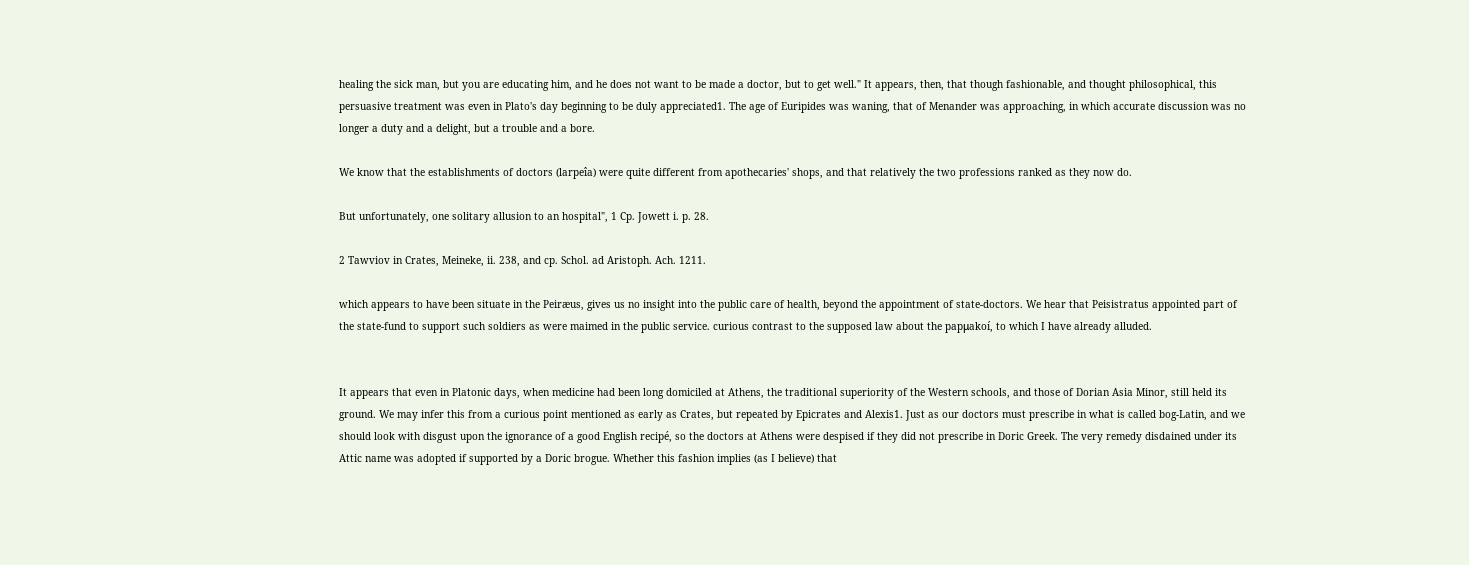healing the sick man, but you are educating him, and he does not want to be made a doctor, but to get well." It appears, then, that though fashionable, and thought philosophical, this persuasive treatment was even in Plato's day beginning to be duly appreciated1. The age of Euripides was waning, that of Menander was approaching, in which accurate discussion was no longer a duty and a delight, but a trouble and a bore.

We know that the establishments of doctors (larpeîa) were quite different from apothecaries' shops, and that relatively the two professions ranked as they now do.

But unfortunately, one solitary allusion to an hospital", 1 Cp. Jowett i. p. 28.

2 Tawviov in Crates, Meineke, ii. 238, and cp. Schol. ad Aristoph. Ach. 1211.

which appears to have been situate in the Peiræus, gives us no insight into the public care of health, beyond the appointment of state-doctors. We hear that Peisistratus appointed part of the state-fund to support such soldiers as were maimed in the public service. curious contrast to the supposed law about the papμakoí, to which I have already alluded.


It appears that even in Platonic days, when medicine had been long domiciled at Athens, the traditional superiority of the Western schools, and those of Dorian Asia Minor, still held its ground. We may infer this from a curious point mentioned as early as Crates, but repeated by Epicrates and Alexis1. Just as our doctors must prescribe in what is called bog-Latin, and we should look with disgust upon the ignorance of a good English recipé, so the doctors at Athens were despised if they did not prescribe in Doric Greek. The very remedy disdained under its Attic name was adopted if supported by a Doric brogue. Whether this fashion implies (as I believe) that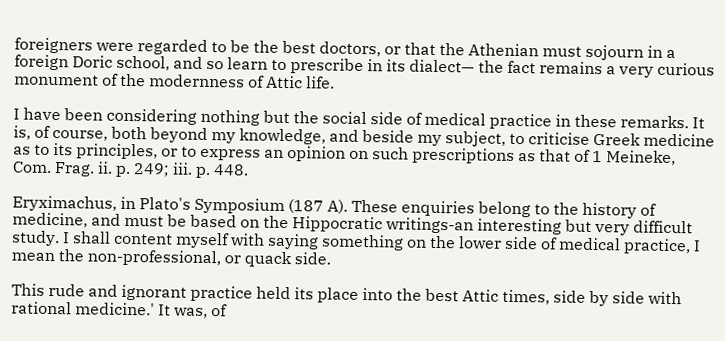foreigners were regarded to be the best doctors, or that the Athenian must sojourn in a foreign Doric school, and so learn to prescribe in its dialect— the fact remains a very curious monument of the modernness of Attic life.

I have been considering nothing but the social side of medical practice in these remarks. It is, of course, both beyond my knowledge, and beside my subject, to criticise Greek medicine as to its principles, or to express an opinion on such prescriptions as that of 1 Meineke, Com. Frag. ii. p. 249; iii. p. 448.

Eryximachus, in Plato's Symposium (187 A). These enquiries belong to the history of medicine, and must be based on the Hippocratic writings-an interesting but very difficult study. I shall content myself with saying something on the lower side of medical practice, I mean the non-professional, or quack side.

This rude and ignorant practice held its place into the best Attic times, side by side with rational medicine.' It was, of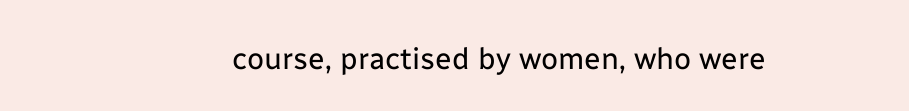course, practised by women, who were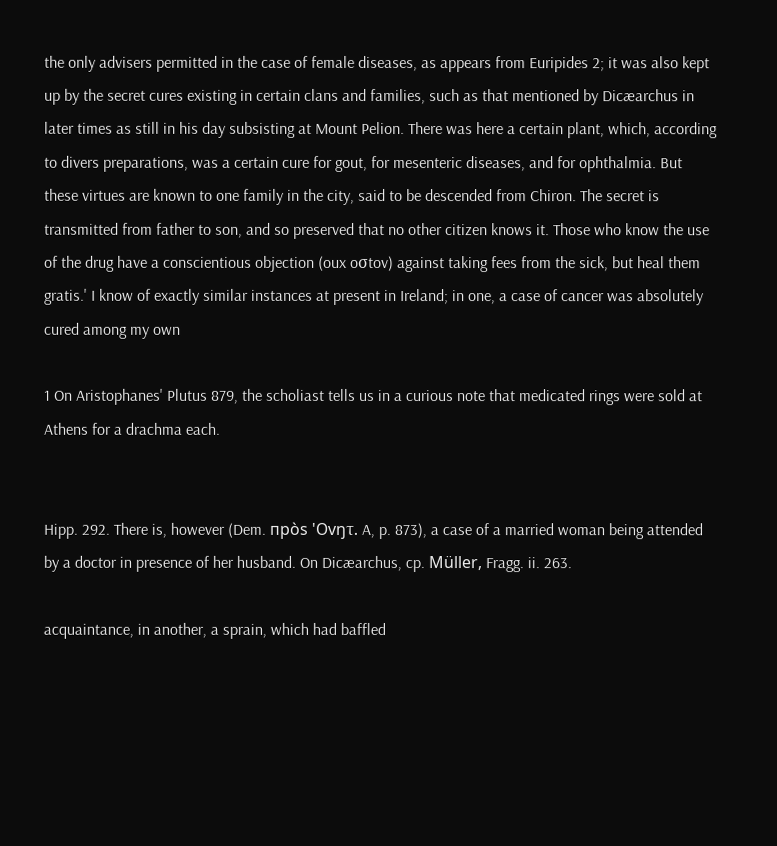the only advisers permitted in the case of female diseases, as appears from Euripides 2; it was also kept up by the secret cures existing in certain clans and families, such as that mentioned by Dicæarchus in later times as still in his day subsisting at Mount Pelion. There was here a certain plant, which, according to divers preparations, was a certain cure for gout, for mesenteric diseases, and for ophthalmia. But these virtues are known to one family in the city, said to be descended from Chiron. The secret is transmitted from father to son, and so preserved that no other citizen knows it. Those who know the use of the drug have a conscientious objection (oux oσtov) against taking fees from the sick, but heal them gratis.' I know of exactly similar instances at present in Ireland; in one, a case of cancer was absolutely cured among my own

1 On Aristophanes' Plutus 879, the scholiast tells us in a curious note that medicated rings were sold at Athens for a drachma each.


Hipp. 292. There is, however (Dem. прòs 'Оvŋτ. A, p. 873), a case of a married woman being attended by a doctor in presence of her husband. On Dicæarchus, cp. Müller, Fragg. ii. 263.

acquaintance, in another, a sprain, which had baffled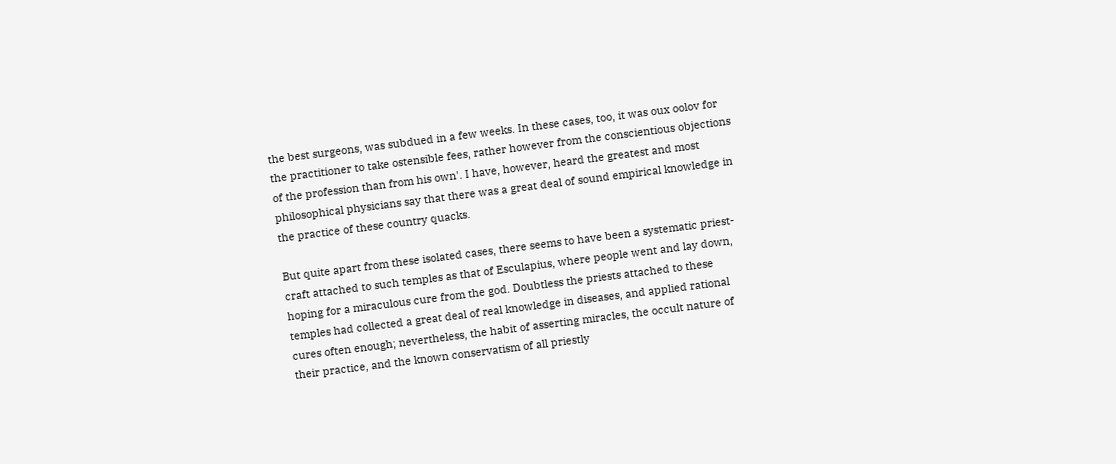the best surgeons, was subdued in a few weeks. In these cases, too, it was oux oolov for the practitioner to take ostensible fees, rather however from the conscientious objections of the profession than from his own'. I have, however, heard the greatest and most philosophical physicians say that there was a great deal of sound empirical knowledge in the practice of these country quacks.

But quite apart from these isolated cases, there seems to have been a systematic priest-craft attached to such temples as that of Esculapius, where people went and lay down, hoping for a miraculous cure from the god. Doubtless the priests attached to these temples had collected a great deal of real knowledge in diseases, and applied rational cures often enough; nevertheless, the habit of asserting miracles, the occult nature of their practice, and the known conservatism of all priestly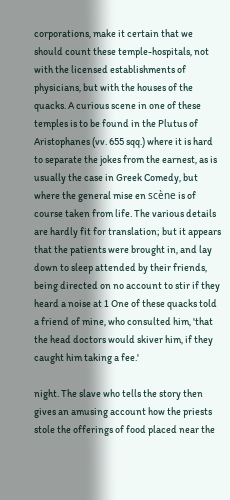corporations, make it certain that we should count these temple-hospitals, not with the licensed establishments of physicians, but with the houses of the quacks. A curious scene in one of these temples is to be found in the Plutus of Aristophanes (vv. 655 sqq.) where it is hard to separate the jokes from the earnest, as is usually the case in Greek Comedy, but where the general mise en scène is of course taken from life. The various details are hardly fit for translation; but it appears that the patients were brought in, and lay down to sleep attended by their friends, being directed on no account to stir if they heard a noise at 1 One of these quacks told a friend of mine, who consulted him, 'that the head doctors would skiver him, if they caught him taking a fee.'

night. The slave who tells the story then gives an amusing account how the priests stole the offerings of food placed near the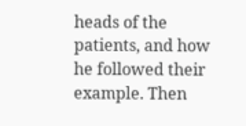heads of the patients, and how he followed their example. Then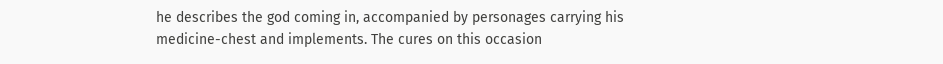he describes the god coming in, accompanied by personages carrying his medicine-chest and implements. The cures on this occasion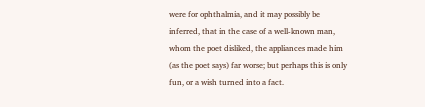were for ophthalmia, and it may possibly be inferred, that in the case of a well-known man, whom the poet disliked, the appliances made him (as the poet says) far worse; but perhaps this is only fun, or a wish turned into a fact.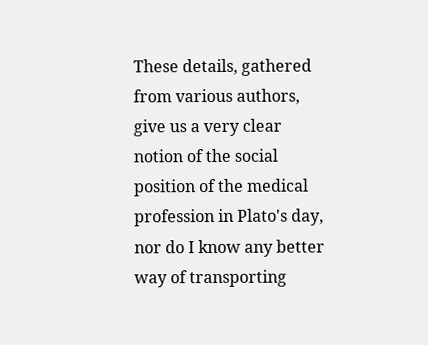These details, gathered from various authors, give us a very clear notion of the social position of the medical profession in Plato's day, nor do I know any better way of transporting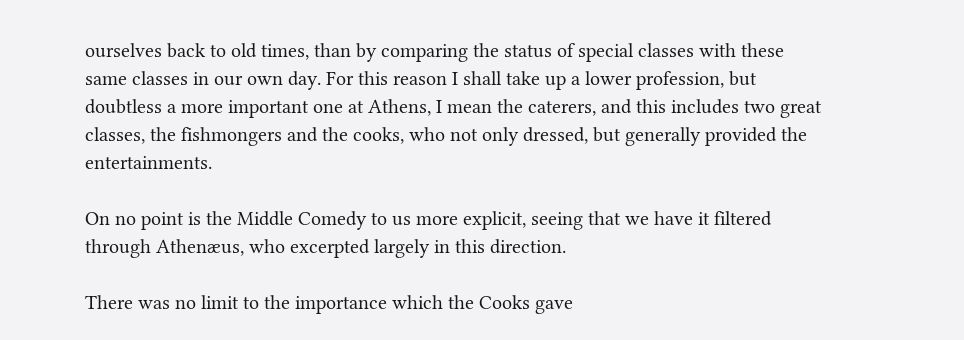ourselves back to old times, than by comparing the status of special classes with these same classes in our own day. For this reason I shall take up a lower profession, but doubtless a more important one at Athens, I mean the caterers, and this includes two great classes, the fishmongers and the cooks, who not only dressed, but generally provided the entertainments.

On no point is the Middle Comedy to us more explicit, seeing that we have it filtered through Athenæus, who excerpted largely in this direction.

There was no limit to the importance which the Cooks gave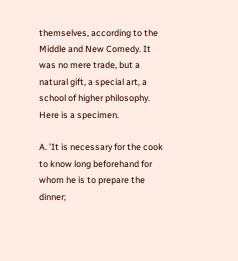themselves, according to the Middle and New Comedy. It was no mere trade, but a natural gift, a special art, a school of higher philosophy. Here is a specimen.

A. 'It is necessary for the cook to know long beforehand for whom he is to prepare the dinner;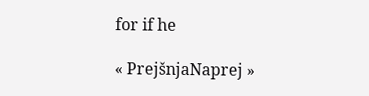for if he

« PrejšnjaNaprej »